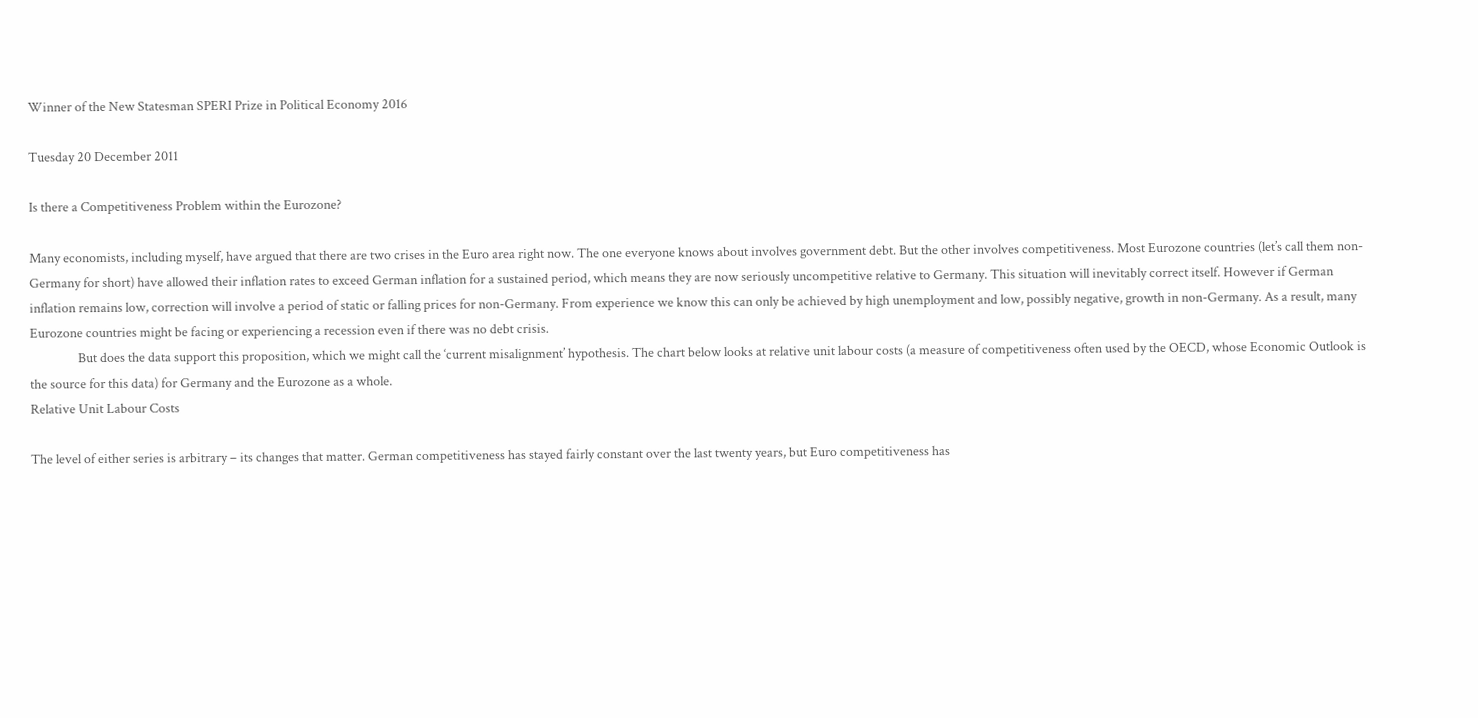Winner of the New Statesman SPERI Prize in Political Economy 2016

Tuesday 20 December 2011

Is there a Competitiveness Problem within the Eurozone?

Many economists, including myself, have argued that there are two crises in the Euro area right now. The one everyone knows about involves government debt. But the other involves competitiveness. Most Eurozone countries (let’s call them non-Germany for short) have allowed their inflation rates to exceed German inflation for a sustained period, which means they are now seriously uncompetitive relative to Germany. This situation will inevitably correct itself. However if German inflation remains low, correction will involve a period of static or falling prices for non-Germany. From experience we know this can only be achieved by high unemployment and low, possibly negative, growth in non-Germany. As a result, many Eurozone countries might be facing or experiencing a recession even if there was no debt crisis.
                But does the data support this proposition, which we might call the ‘current misalignment’ hypothesis. The chart below looks at relative unit labour costs (a measure of competitiveness often used by the OECD, whose Economic Outlook is the source for this data) for Germany and the Eurozone as a whole.
Relative Unit Labour Costs

The level of either series is arbitrary – its changes that matter. German competitiveness has stayed fairly constant over the last twenty years, but Euro competitiveness has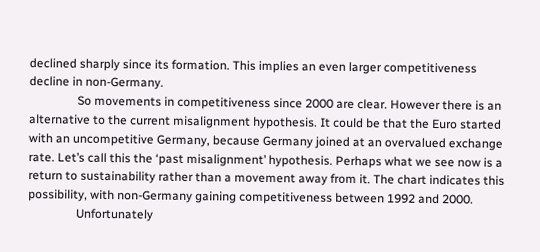declined sharply since its formation. This implies an even larger competitiveness decline in non-Germany.
                So movements in competitiveness since 2000 are clear. However there is an alternative to the current misalignment hypothesis. It could be that the Euro started with an uncompetitive Germany, because Germany joined at an overvalued exchange rate. Let’s call this the ‘past misalignment’ hypothesis. Perhaps what we see now is a return to sustainability rather than a movement away from it. The chart indicates this possibility, with non-Germany gaining competitiveness between 1992 and 2000.
                Unfortunately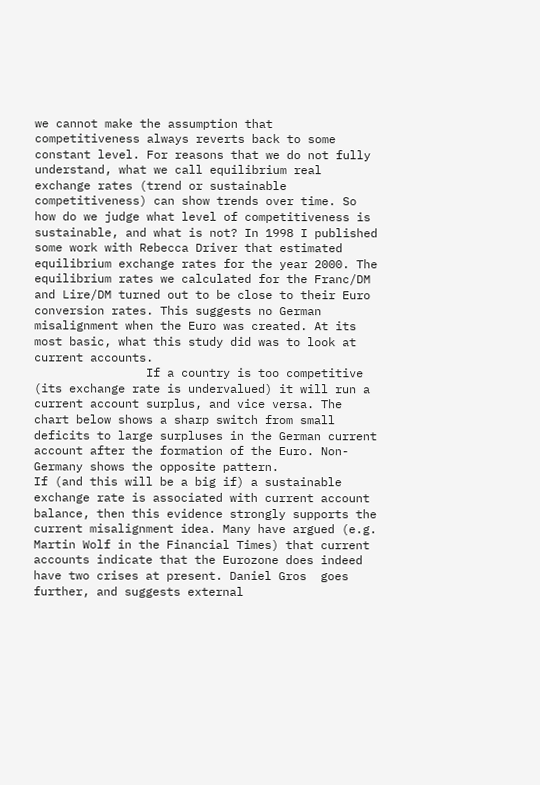we cannot make the assumption that competitiveness always reverts back to some constant level. For reasons that we do not fully understand, what we call equilibrium real exchange rates (trend or sustainable competitiveness) can show trends over time. So how do we judge what level of competitiveness is sustainable, and what is not? In 1998 I published some work with Rebecca Driver that estimated equilibrium exchange rates for the year 2000. The equilibrium rates we calculated for the Franc/DM and Lire/DM turned out to be close to their Euro conversion rates. This suggests no German misalignment when the Euro was created. At its most basic, what this study did was to look at current accounts.
                If a country is too competitive (its exchange rate is undervalued) it will run a current account surplus, and vice versa. The chart below shows a sharp switch from small deficits to large surpluses in the German current account after the formation of the Euro. Non-Germany shows the opposite pattern.
If (and this will be a big if) a sustainable exchange rate is associated with current account balance, then this evidence strongly supports the current misalignment idea. Many have argued (e.g. Martin Wolf in the Financial Times) that current accounts indicate that the Eurozone does indeed have two crises at present. Daniel Gros  goes further, and suggests external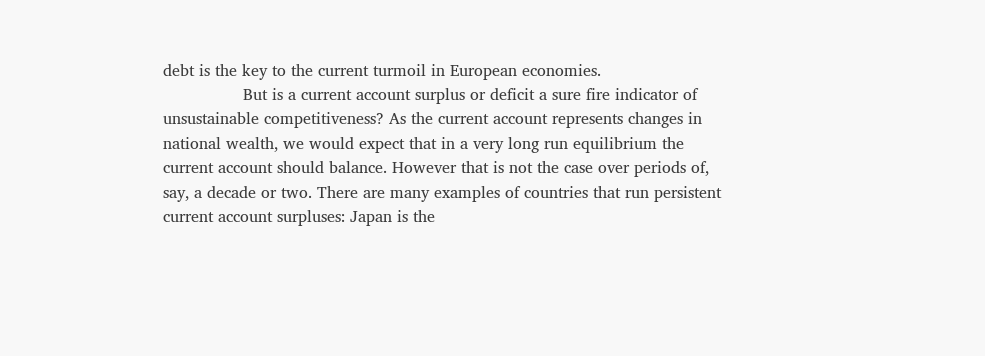debt is the key to the current turmoil in European economies.
                But is a current account surplus or deficit a sure fire indicator of unsustainable competitiveness? As the current account represents changes in national wealth, we would expect that in a very long run equilibrium the current account should balance. However that is not the case over periods of, say, a decade or two. There are many examples of countries that run persistent current account surpluses: Japan is the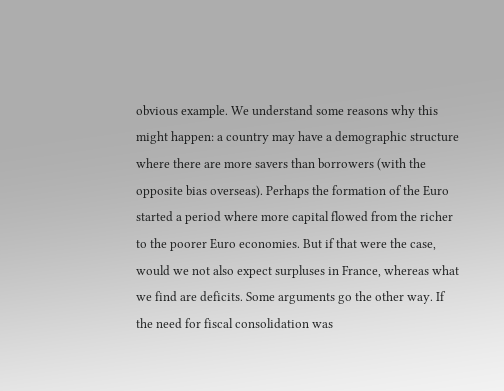obvious example. We understand some reasons why this might happen: a country may have a demographic structure where there are more savers than borrowers (with the opposite bias overseas). Perhaps the formation of the Euro started a period where more capital flowed from the richer to the poorer Euro economies. But if that were the case, would we not also expect surpluses in France, whereas what we find are deficits. Some arguments go the other way. If the need for fiscal consolidation was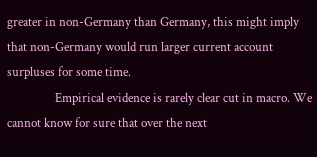greater in non-Germany than Germany, this might imply that non-Germany would run larger current account surpluses for some time.
                Empirical evidence is rarely clear cut in macro. We cannot know for sure that over the next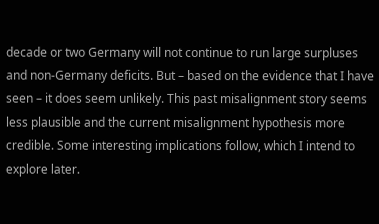decade or two Germany will not continue to run large surpluses and non-Germany deficits. But – based on the evidence that I have seen – it does seem unlikely. This past misalignment story seems less plausible and the current misalignment hypothesis more credible. Some interesting implications follow, which I intend to explore later.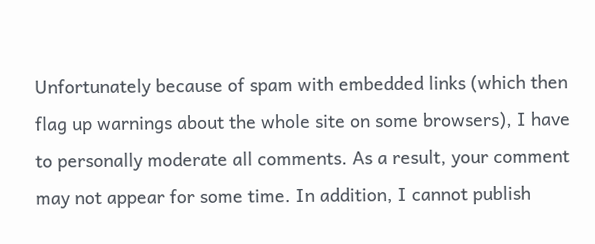Unfortunately because of spam with embedded links (which then flag up warnings about the whole site on some browsers), I have to personally moderate all comments. As a result, your comment may not appear for some time. In addition, I cannot publish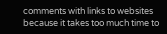comments with links to websites because it takes too much time to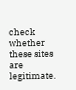check whether these sites are legitimate.